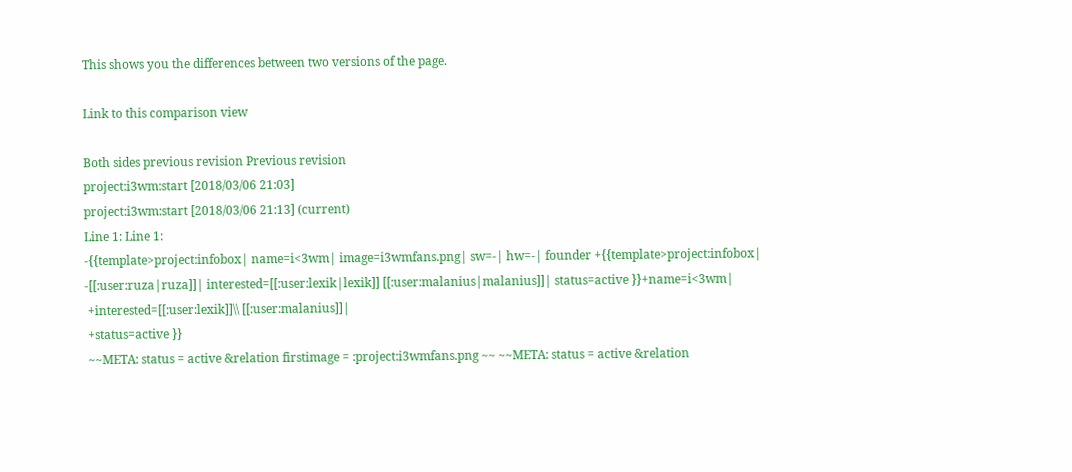This shows you the differences between two versions of the page.

Link to this comparison view

Both sides previous revision Previous revision
project:i3wm:start [2018/03/06 21:03]
project:i3wm:start [2018/03/06 21:13] (current)
Line 1: Line 1:
-{{template>project:infobox| name=i<3wm| image=i3wmfans.png| sw=-| hw=-| founder +{{template>project:infobox|
-[[:user:ruza|ruza]]| interested=[[:user:lexik|lexik]] [[:user:malanius|malanius]]| status=active }}+name=i<3wm|
 +interested=[[:user:lexik]]\\ [[:user:malanius]]|
 +status=active }}
 ~~META: status = active &relation firstimage = :project:i3wmfans.png ~~ ~~META: status = active &relation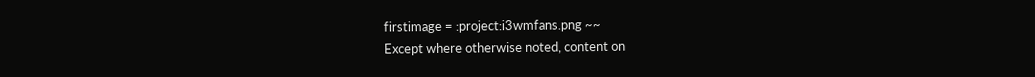firstimage = :project:i3wmfans.png ~~
Except where otherwise noted, content on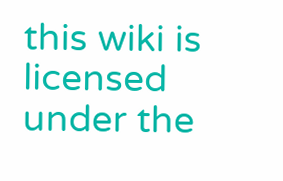this wiki is licensed under the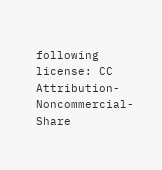following license: CC Attribution-Noncommercial-Share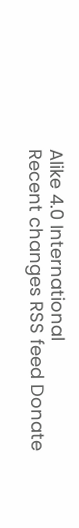Alike 4.0 International
Recent changes RSS feed Donate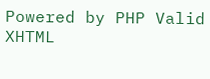Powered by PHP Valid XHTML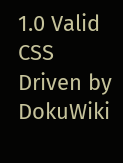1.0 Valid CSS Driven by DokuWiki